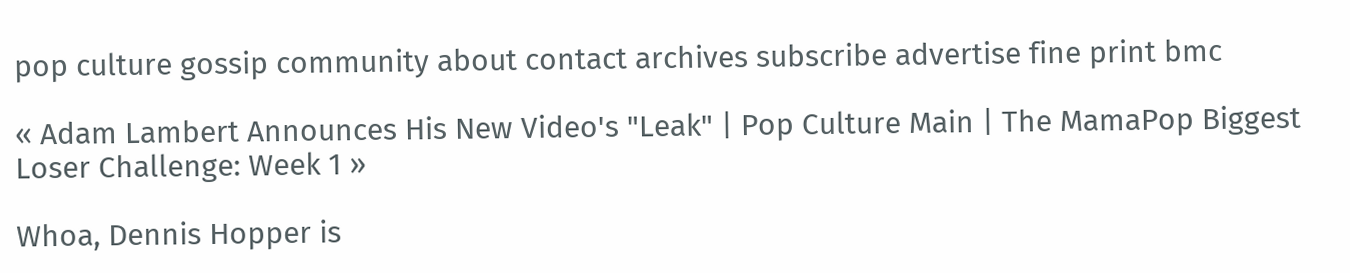pop culture gossip community about contact archives subscribe advertise fine print bmc

« Adam Lambert Announces His New Video's "Leak" | Pop Culture Main | The MamaPop Biggest Loser Challenge: Week 1 »

Whoa, Dennis Hopper is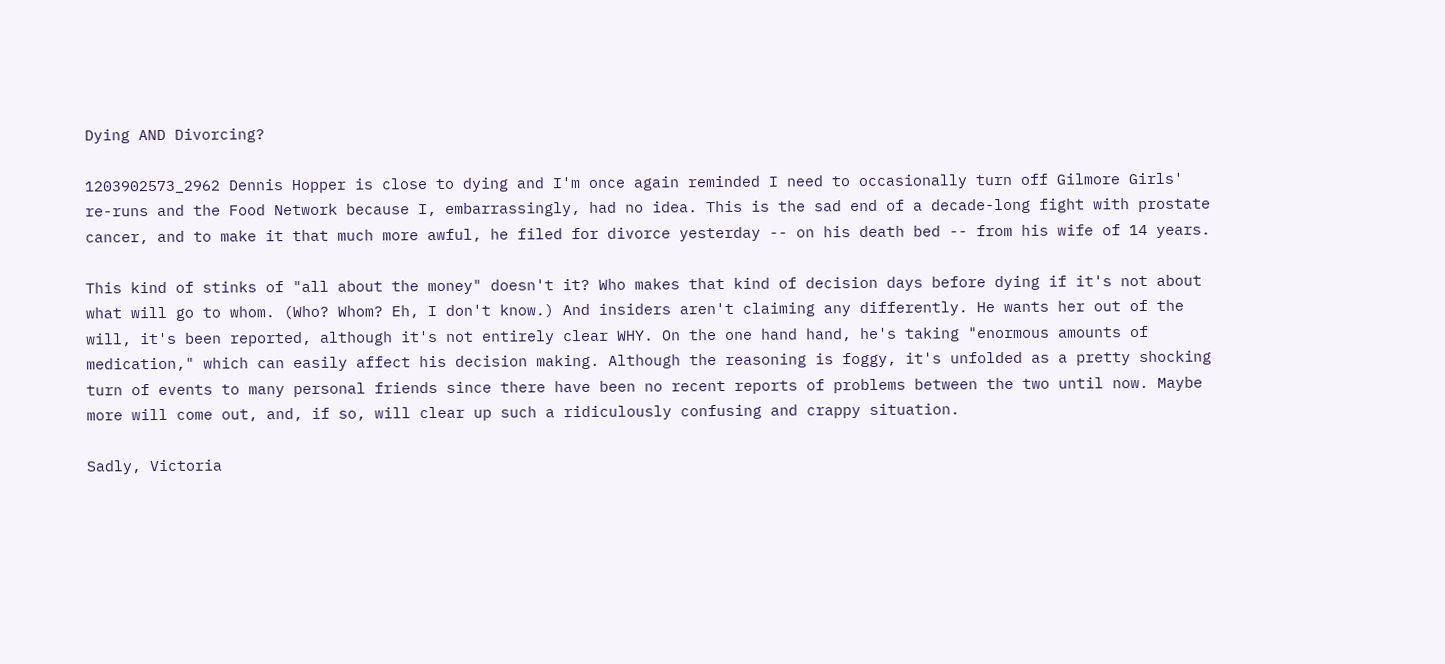Dying AND Divorcing?

1203902573_2962 Dennis Hopper is close to dying and I'm once again reminded I need to occasionally turn off Gilmore Girls' re-runs and the Food Network because I, embarrassingly, had no idea. This is the sad end of a decade-long fight with prostate cancer, and to make it that much more awful, he filed for divorce yesterday -- on his death bed -- from his wife of 14 years.

This kind of stinks of "all about the money" doesn't it? Who makes that kind of decision days before dying if it's not about what will go to whom. (Who? Whom? Eh, I don't know.) And insiders aren't claiming any differently. He wants her out of the will, it's been reported, although it's not entirely clear WHY. On the one hand hand, he's taking "enormous amounts of medication," which can easily affect his decision making. Although the reasoning is foggy, it's unfolded as a pretty shocking turn of events to many personal friends since there have been no recent reports of problems between the two until now. Maybe more will come out, and, if so, will clear up such a ridiculously confusing and crappy situation.

Sadly, Victoria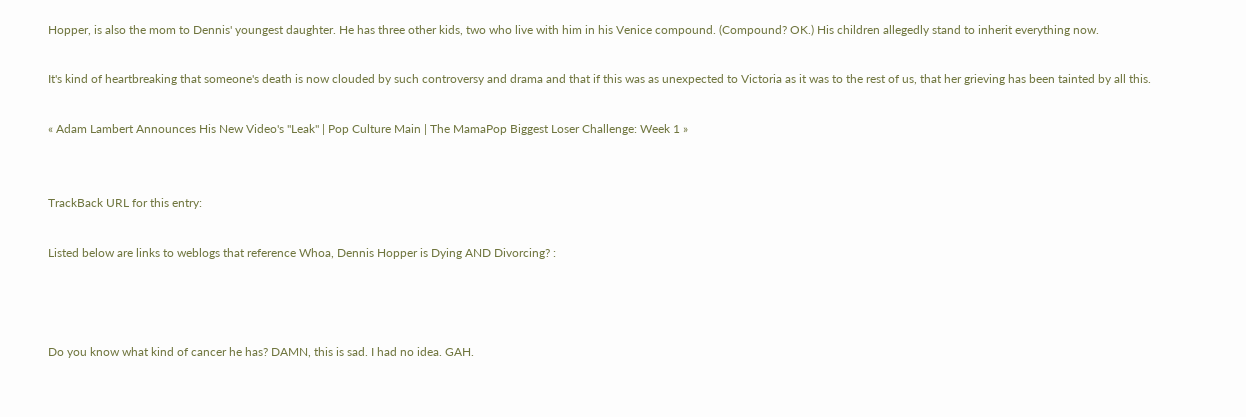Hopper, is also the mom to Dennis' youngest daughter. He has three other kids, two who live with him in his Venice compound. (Compound? OK.) His children allegedly stand to inherit everything now.

It's kind of heartbreaking that someone's death is now clouded by such controversy and drama and that if this was as unexpected to Victoria as it was to the rest of us, that her grieving has been tainted by all this.

« Adam Lambert Announces His New Video's "Leak" | Pop Culture Main | The MamaPop Biggest Loser Challenge: Week 1 »


TrackBack URL for this entry:

Listed below are links to weblogs that reference Whoa, Dennis Hopper is Dying AND Divorcing? :



Do you know what kind of cancer he has? DAMN, this is sad. I had no idea. GAH.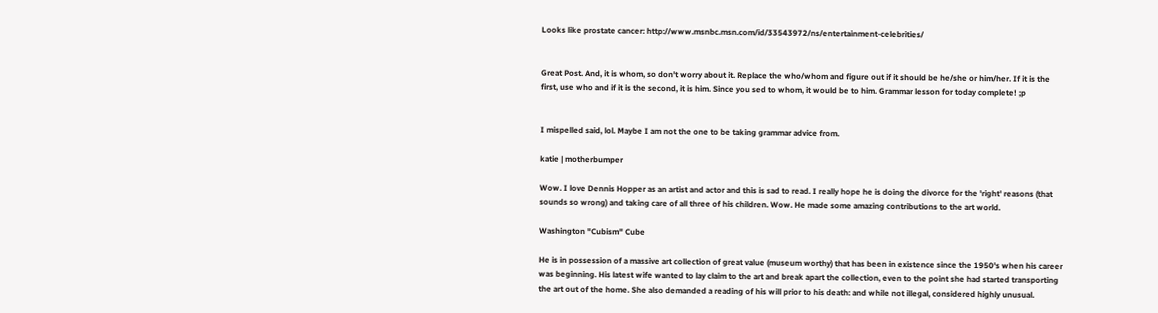Looks like prostate cancer: http://www.msnbc.msn.com/id/33543972/ns/entertainment-celebrities/


Great Post. And, it is whom, so don't worry about it. Replace the who/whom and figure out if it should be he/she or him/her. If it is the first, use who and if it is the second, it is him. Since you sed to whom, it would be to him. Grammar lesson for today complete! ;p


I mispelled said, lol. Maybe I am not the one to be taking grammar advice from.

katie | motherbumper

Wow. I love Dennis Hopper as an artist and actor and this is sad to read. I really hope he is doing the divorce for the 'right' reasons (that sounds so wrong) and taking care of all three of his children. Wow. He made some amazing contributions to the art world.

Washington "Cubism" Cube

He is in possession of a massive art collection of great value (museum worthy) that has been in existence since the 1950's when his career was beginning. His latest wife wanted to lay claim to the art and break apart the collection, even to the point she had started transporting the art out of the home. She also demanded a reading of his will prior to his death: and while not illegal, considered highly unusual.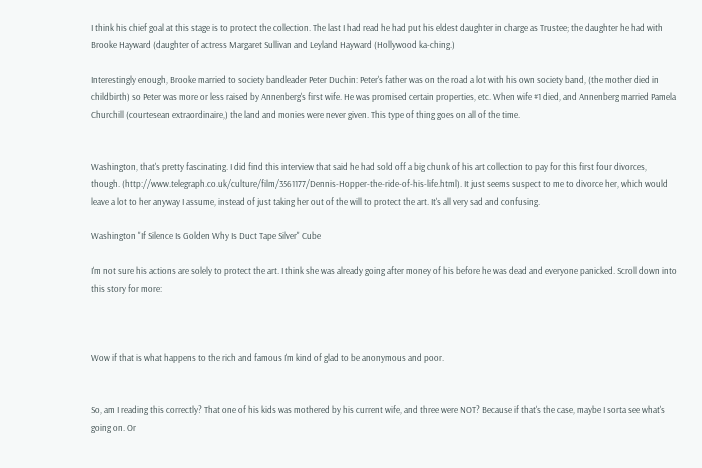I think his chief goal at this stage is to protect the collection. The last I had read he had put his eldest daughter in charge as Trustee; the daughter he had with Brooke Hayward (daughter of actress Margaret Sullivan and Leyland Hayward (Hollywood ka-ching.)

Interestingly enough, Brooke married to society bandleader Peter Duchin: Peter's father was on the road a lot with his own society band, (the mother died in childbirth) so Peter was more or less raised by Annenberg's first wife. He was promised certain properties, etc. When wife #1 died, and Annenberg married Pamela Churchill (courtesean extraordinaire,) the land and monies were never given. This type of thing goes on all of the time.


Washington, that's pretty fascinating. I did find this interview that said he had sold off a big chunk of his art collection to pay for this first four divorces, though. (http://www.telegraph.co.uk/culture/film/3561177/Dennis-Hopper-the-ride-of-his-life.html). It just seems suspect to me to divorce her, which would leave a lot to her anyway I assume, instead of just taking her out of the will to protect the art. It's all very sad and confusing.

Washington "If Silence Is Golden Why Is Duct Tape Silver" Cube

I'm not sure his actions are solely to protect the art. I think she was already going after money of his before he was dead and everyone panicked. Scroll down into this story for more:



Wow if that is what happens to the rich and famous I'm kind of glad to be anonymous and poor.


So, am I reading this correctly? That one of his kids was mothered by his current wife, and three were NOT? Because if that's the case, maybe I sorta see what's going on. Or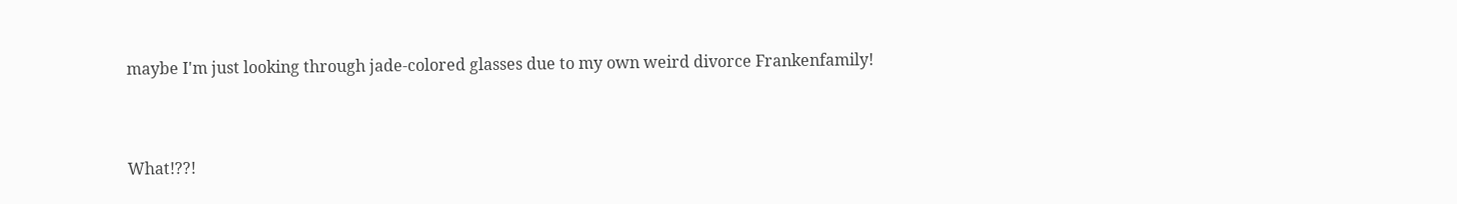maybe I'm just looking through jade-colored glasses due to my own weird divorce Frankenfamily!


What!??!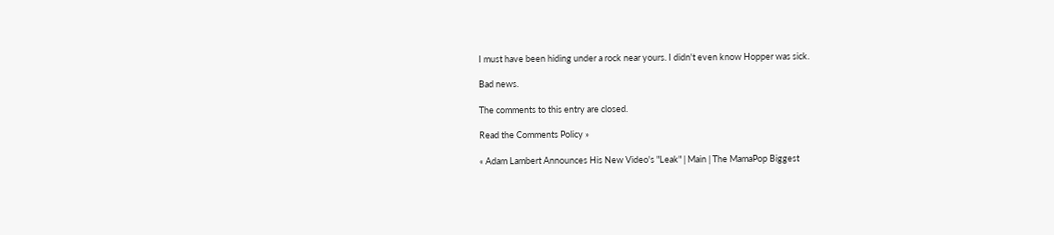I must have been hiding under a rock near yours. I didn't even know Hopper was sick.

Bad news.

The comments to this entry are closed.

Read the Comments Policy »

« Adam Lambert Announces His New Video's "Leak" | Main | The MamaPop Biggest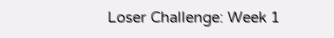Loser Challenge: Week 1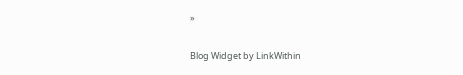»

Blog Widget by LinkWithin